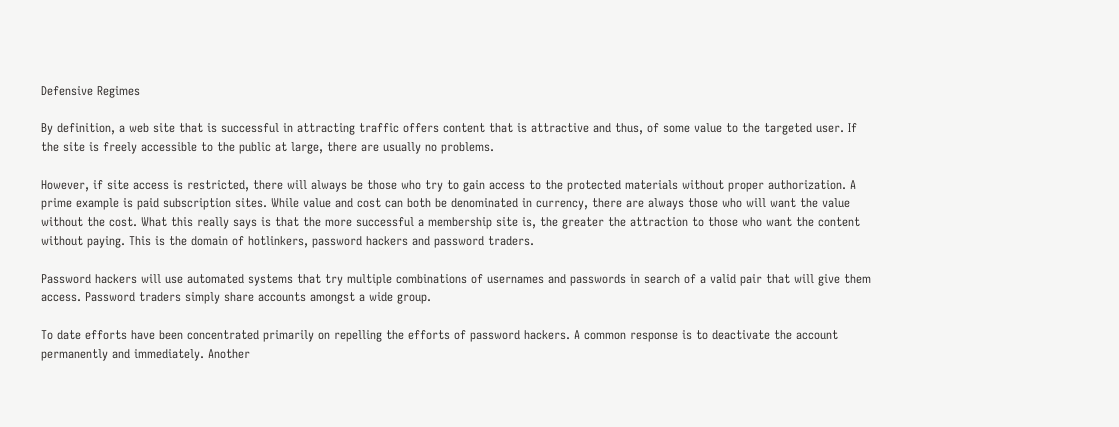Defensive Regimes

By definition, a web site that is successful in attracting traffic offers content that is attractive and thus, of some value to the targeted user. If the site is freely accessible to the public at large, there are usually no problems.

However, if site access is restricted, there will always be those who try to gain access to the protected materials without proper authorization. A prime example is paid subscription sites. While value and cost can both be denominated in currency, there are always those who will want the value without the cost. What this really says is that the more successful a membership site is, the greater the attraction to those who want the content without paying. This is the domain of hotlinkers, password hackers and password traders.

Password hackers will use automated systems that try multiple combinations of usernames and passwords in search of a valid pair that will give them access. Password traders simply share accounts amongst a wide group.

To date efforts have been concentrated primarily on repelling the efforts of password hackers. A common response is to deactivate the account permanently and immediately. Another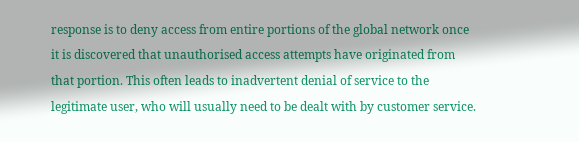response is to deny access from entire portions of the global network once it is discovered that unauthorised access attempts have originated from that portion. This often leads to inadvertent denial of service to the legitimate user, who will usually need to be dealt with by customer service.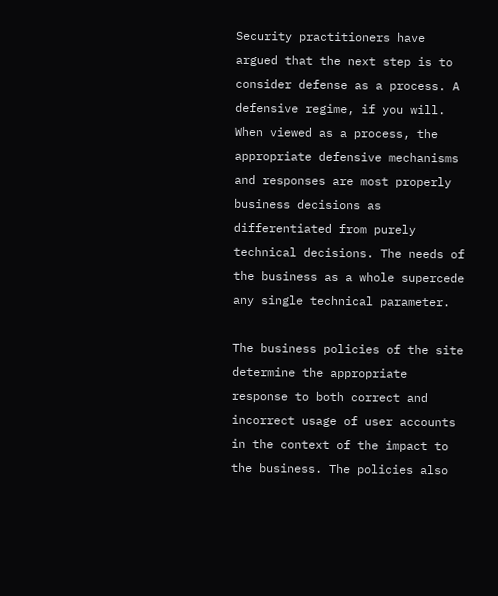Security practitioners have argued that the next step is to consider defense as a process. A defensive regime, if you will. When viewed as a process, the appropriate defensive mechanisms and responses are most properly business decisions as differentiated from purely technical decisions. The needs of the business as a whole supercede any single technical parameter.

The business policies of the site determine the appropriate response to both correct and incorrect usage of user accounts in the context of the impact to the business. The policies also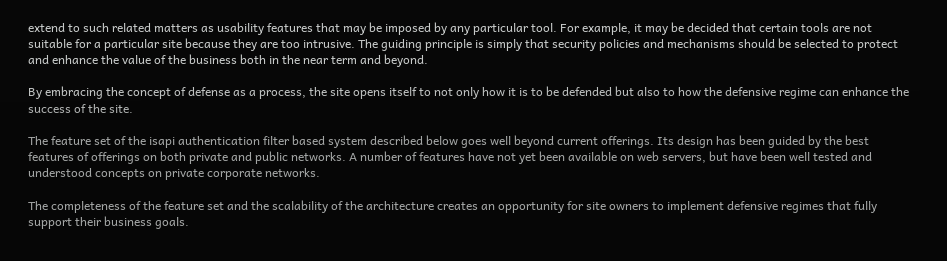extend to such related matters as usability features that may be imposed by any particular tool. For example, it may be decided that certain tools are not suitable for a particular site because they are too intrusive. The guiding principle is simply that security policies and mechanisms should be selected to protect and enhance the value of the business both in the near term and beyond.

By embracing the concept of defense as a process, the site opens itself to not only how it is to be defended but also to how the defensive regime can enhance the success of the site.

The feature set of the isapi authentication filter based system described below goes well beyond current offerings. Its design has been guided by the best features of offerings on both private and public networks. A number of features have not yet been available on web servers, but have been well tested and understood concepts on private corporate networks.

The completeness of the feature set and the scalability of the architecture creates an opportunity for site owners to implement defensive regimes that fully support their business goals.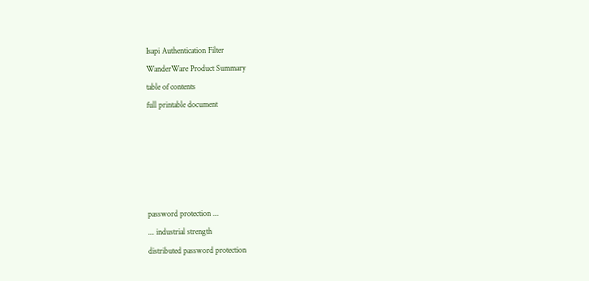Isapi Authentication Filter
WanderWare Product Summary
table of contents
full printable document





password protection ...
... industrial strength
distributed password protection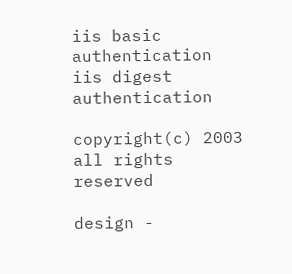iis basic authentication
iis digest authentication

copyright(c) 2003
all rights reserved

design -